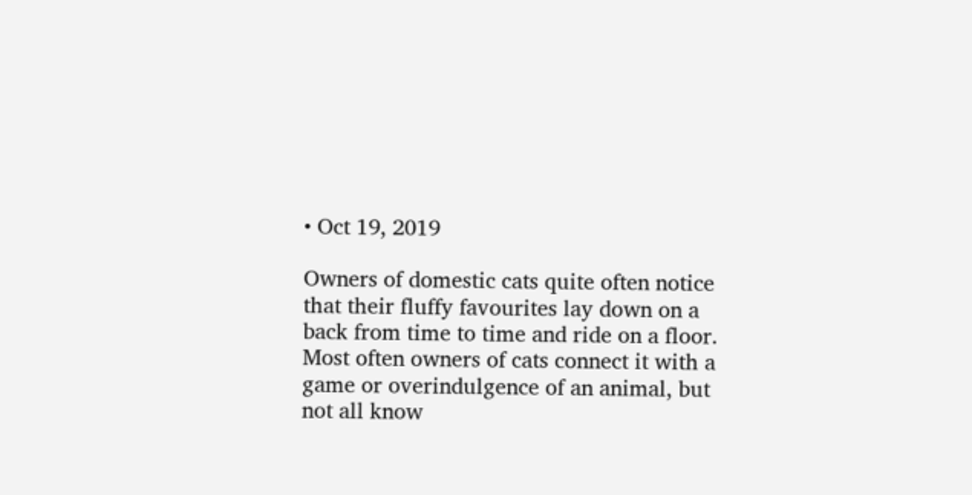• Oct 19, 2019

Owners of domestic cats quite often notice that their fluffy favourites lay down on a back from time to time and ride on a floor. Most often owners of cats connect it with a game or overindulgence of an animal, but not all know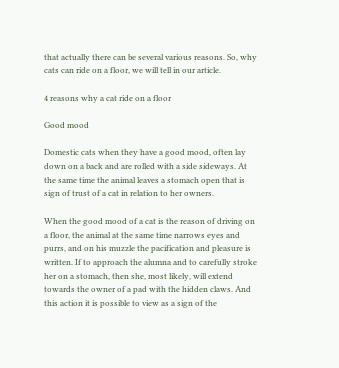that actually there can be several various reasons. So, why cats can ride on a floor, we will tell in our article.

4 reasons why a cat ride on a floor

Good mood

Domestic cats when they have a good mood, often lay down on a back and are rolled with a side sideways. At the same time the animal leaves a stomach open that is sign of trust of a cat in relation to her owners.

When the good mood of a cat is the reason of driving on a floor, the animal at the same time narrows eyes and purrs, and on his muzzle the pacification and pleasure is written. If to approach the alumna and to carefully stroke her on a stomach, then she, most likely, will extend towards the owner of a pad with the hidden claws. And this action it is possible to view as a sign of the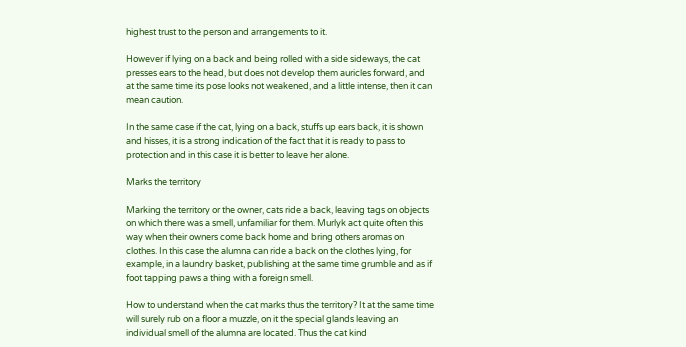highest trust to the person and arrangements to it.

However if lying on a back and being rolled with a side sideways, the cat presses ears to the head, but does not develop them auricles forward, and at the same time its pose looks not weakened, and a little intense, then it can mean caution.

In the same case if the cat, lying on a back, stuffs up ears back, it is shown and hisses, it is a strong indication of the fact that it is ready to pass to protection and in this case it is better to leave her alone.

Marks the territory

Marking the territory or the owner, cats ride a back, leaving tags on objects on which there was a smell, unfamiliar for them. Murlyk act quite often this way when their owners come back home and bring others aromas on clothes. In this case the alumna can ride a back on the clothes lying, for example, in a laundry basket, publishing at the same time grumble and as if foot tapping paws a thing with a foreign smell.

How to understand when the cat marks thus the territory? It at the same time will surely rub on a floor a muzzle, on it the special glands leaving an individual smell of the alumna are located. Thus the cat kind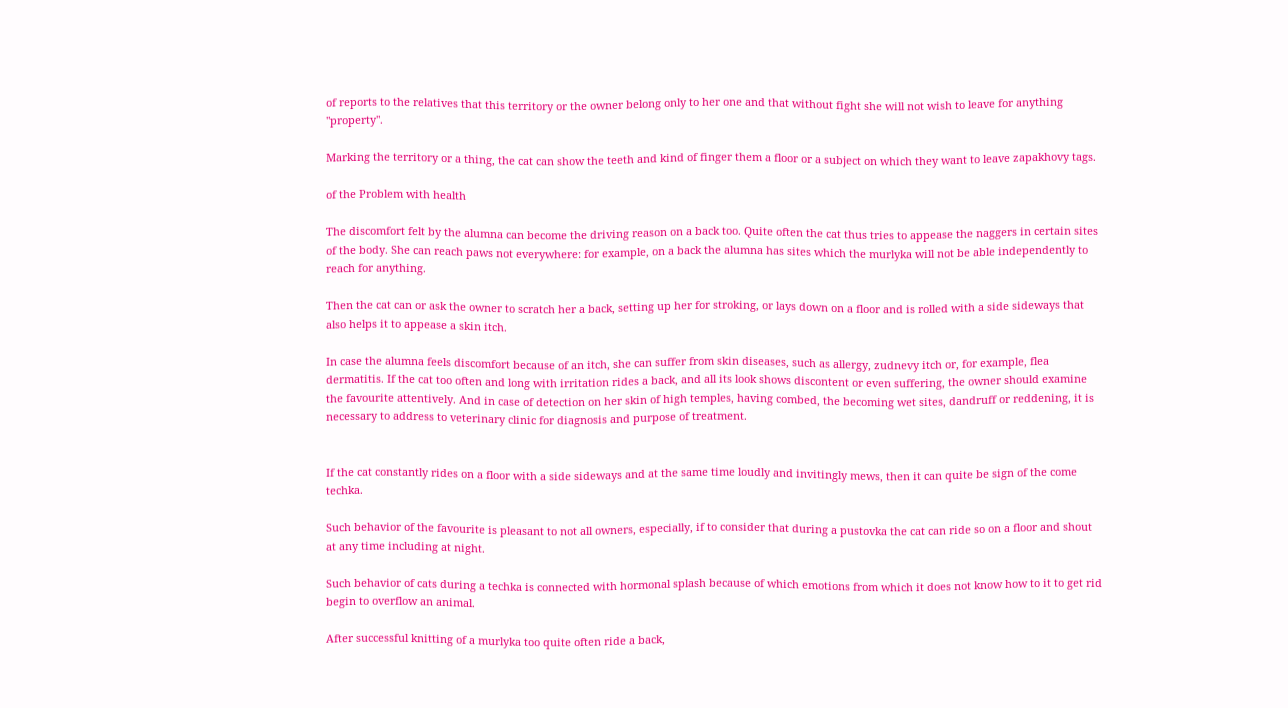of reports to the relatives that this territory or the owner belong only to her one and that without fight she will not wish to leave for anything "property".

Marking the territory or a thing, the cat can show the teeth and kind of finger them a floor or a subject on which they want to leave zapakhovy tags.

of the Problem with health

The discomfort felt by the alumna can become the driving reason on a back too. Quite often the cat thus tries to appease the naggers in certain sites of the body. She can reach paws not everywhere: for example, on a back the alumna has sites which the murlyka will not be able independently to reach for anything.

Then the cat can or ask the owner to scratch her a back, setting up her for stroking, or lays down on a floor and is rolled with a side sideways that also helps it to appease a skin itch.

In case the alumna feels discomfort because of an itch, she can suffer from skin diseases, such as allergy, zudnevy itch or, for example, flea dermatitis. If the cat too often and long with irritation rides a back, and all its look shows discontent or even suffering, the owner should examine the favourite attentively. And in case of detection on her skin of high temples, having combed, the becoming wet sites, dandruff or reddening, it is necessary to address to veterinary clinic for diagnosis and purpose of treatment.


If the cat constantly rides on a floor with a side sideways and at the same time loudly and invitingly mews, then it can quite be sign of the come techka.

Such behavior of the favourite is pleasant to not all owners, especially, if to consider that during a pustovka the cat can ride so on a floor and shout at any time including at night.

Such behavior of cats during a techka is connected with hormonal splash because of which emotions from which it does not know how to it to get rid begin to overflow an animal.

After successful knitting of a murlyka too quite often ride a back,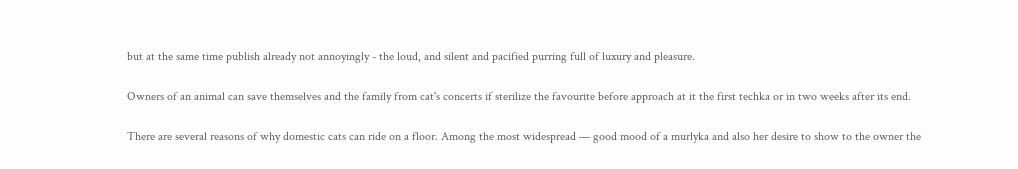but at the same time publish already not annoyingly - the loud, and silent and pacified purring full of luxury and pleasure.

Owners of an animal can save themselves and the family from cat's concerts if sterilize the favourite before approach at it the first techka or in two weeks after its end.

There are several reasons of why domestic cats can ride on a floor. Among the most widespread — good mood of a murlyka and also her desire to show to the owner the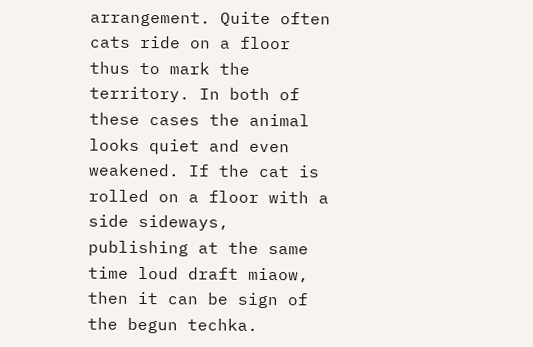arrangement. Quite often cats ride on a floor thus to mark the territory. In both of these cases the animal looks quiet and even weakened. If the cat is rolled on a floor with a side sideways, publishing at the same time loud draft miaow, then it can be sign of the begun techka.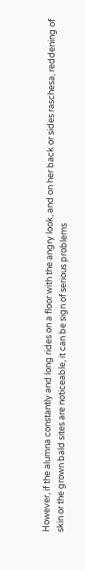However, if the alumna constantly and long rides on a floor with the angry look, and on her back or sides raschesa, reddening of skin or the grown bald sites are noticeable, it can be sign of serious problems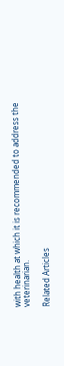with health at which it is recommended to address the veterinarian.

Related Articles